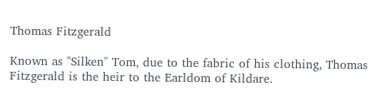Thomas Fitzgerald

Known as "Silken" Tom, due to the fabric of his clothing, Thomas Fitzgerald is the heir to the Earldom of Kildare.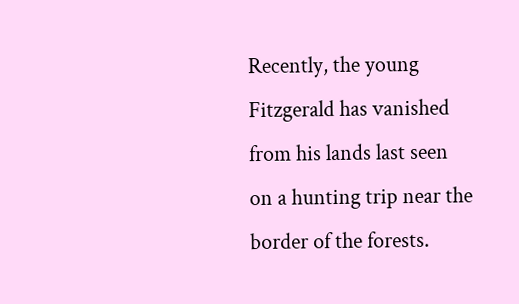Recently, the young Fitzgerald has vanished from his lands last seen on a hunting trip near the border of the forests.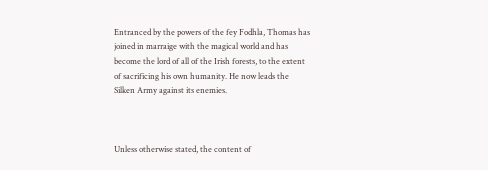Entranced by the powers of the fey Fodhla, Thomas has joined in marraige with the magical world and has become the lord of all of the Irish forests, to the extent of sacrificing his own humanity. He now leads the Silken Army against its enemies.



Unless otherwise stated, the content of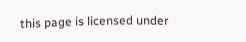this page is licensed under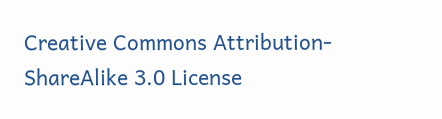Creative Commons Attribution-ShareAlike 3.0 License